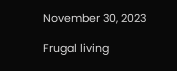November 30, 2023

Frugal living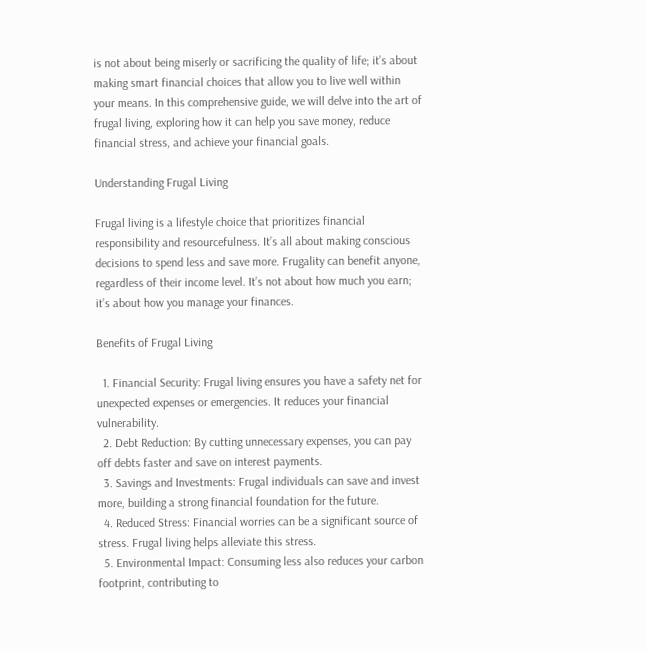is not about being miserly or sacrificing the quality of life; it’s about making smart financial choices that allow you to live well within your means. In this comprehensive guide, we will delve into the art of frugal living, exploring how it can help you save money, reduce financial stress, and achieve your financial goals.

Understanding Frugal Living

Frugal living is a lifestyle choice that prioritizes financial responsibility and resourcefulness. It’s all about making conscious decisions to spend less and save more. Frugality can benefit anyone, regardless of their income level. It’s not about how much you earn; it’s about how you manage your finances.

Benefits of Frugal Living

  1. Financial Security: Frugal living ensures you have a safety net for unexpected expenses or emergencies. It reduces your financial vulnerability.
  2. Debt Reduction: By cutting unnecessary expenses, you can pay off debts faster and save on interest payments.
  3. Savings and Investments: Frugal individuals can save and invest more, building a strong financial foundation for the future.
  4. Reduced Stress: Financial worries can be a significant source of stress. Frugal living helps alleviate this stress.
  5. Environmental Impact: Consuming less also reduces your carbon footprint, contributing to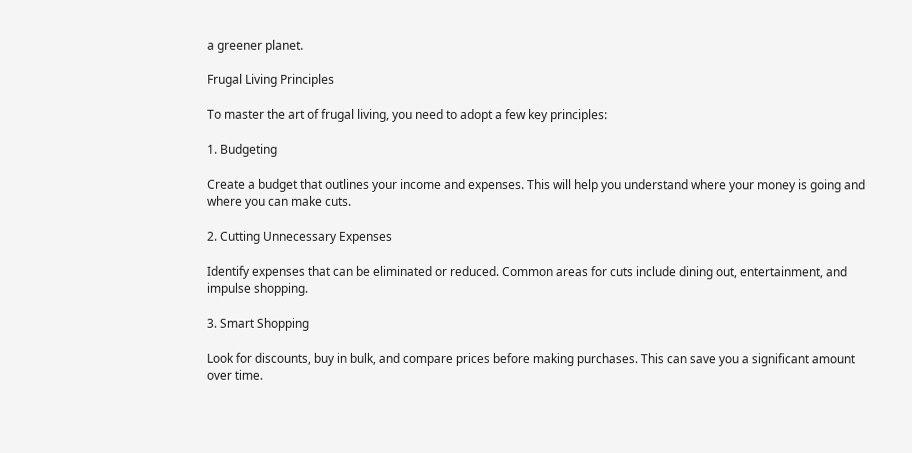a greener planet.

Frugal Living Principles

To master the art of frugal living, you need to adopt a few key principles:

1. Budgeting

Create a budget that outlines your income and expenses. This will help you understand where your money is going and where you can make cuts.

2. Cutting Unnecessary Expenses

Identify expenses that can be eliminated or reduced. Common areas for cuts include dining out, entertainment, and impulse shopping.

3. Smart Shopping

Look for discounts, buy in bulk, and compare prices before making purchases. This can save you a significant amount over time.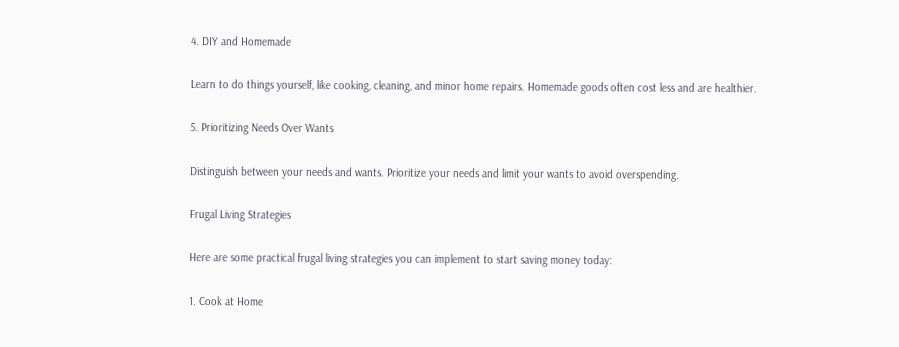4. DIY and Homemade

Learn to do things yourself, like cooking, cleaning, and minor home repairs. Homemade goods often cost less and are healthier.

5. Prioritizing Needs Over Wants

Distinguish between your needs and wants. Prioritize your needs and limit your wants to avoid overspending.

Frugal Living Strategies

Here are some practical frugal living strategies you can implement to start saving money today:

1. Cook at Home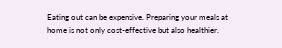Eating out can be expensive. Preparing your meals at home is not only cost-effective but also healthier.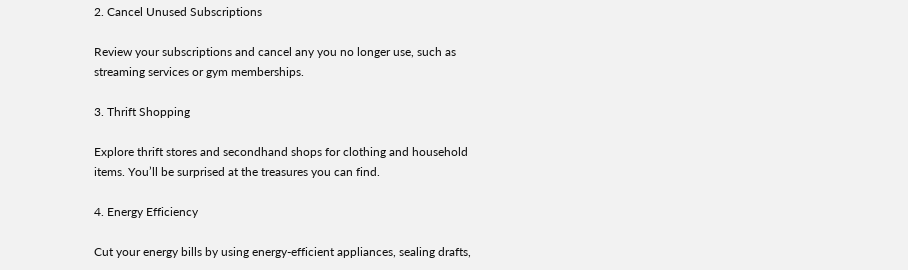2. Cancel Unused Subscriptions

Review your subscriptions and cancel any you no longer use, such as streaming services or gym memberships.

3. Thrift Shopping

Explore thrift stores and secondhand shops for clothing and household items. You’ll be surprised at the treasures you can find.

4. Energy Efficiency

Cut your energy bills by using energy-efficient appliances, sealing drafts,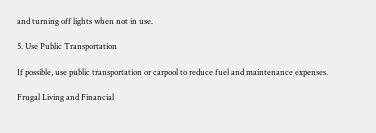and turning off lights when not in use.

5. Use Public Transportation

If possible, use public transportation or carpool to reduce fuel and maintenance expenses.

Frugal Living and Financial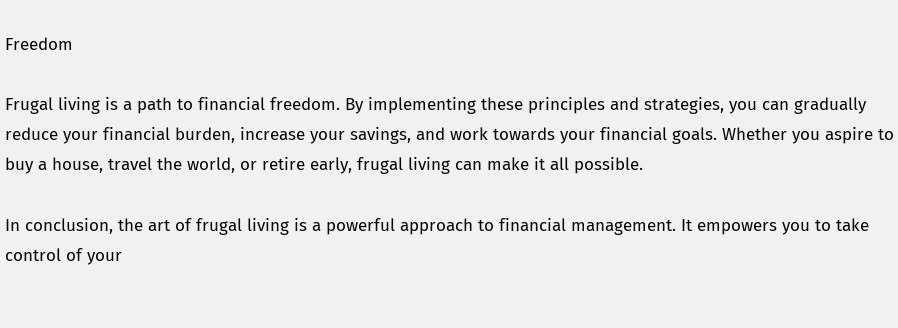Freedom

Frugal living is a path to financial freedom. By implementing these principles and strategies, you can gradually reduce your financial burden, increase your savings, and work towards your financial goals. Whether you aspire to buy a house, travel the world, or retire early, frugal living can make it all possible.

In conclusion, the art of frugal living is a powerful approach to financial management. It empowers you to take control of your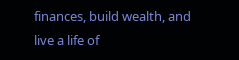finances, build wealth, and live a life of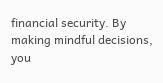financial security. By making mindful decisions, you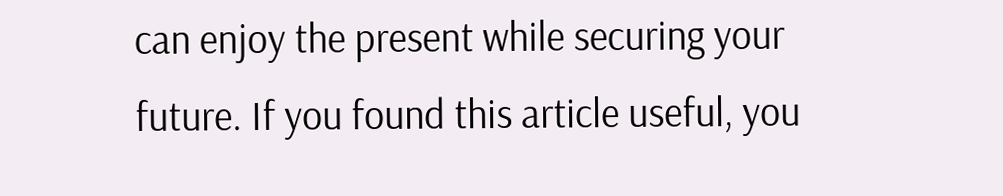can enjoy the present while securing your future. If you found this article useful, you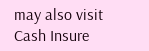may also visit Cash Insure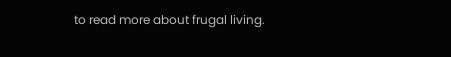to read more about frugal living.